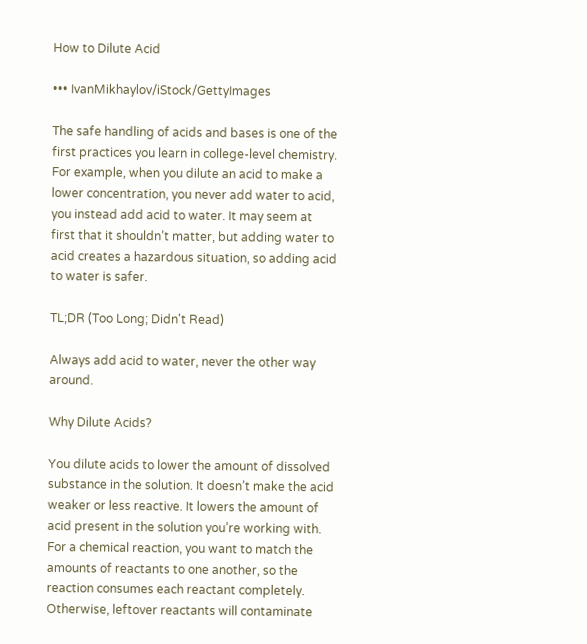How to Dilute Acid

••• IvanMikhaylov/iStock/GettyImages

The safe handling of acids and bases is one of the first practices you learn in college-level chemistry. For example, when you dilute an acid to make a lower concentration, you never add water to acid, you instead add acid to water. It may seem at first that it shouldn’t matter, but adding water to acid creates a hazardous situation, so adding acid to water is safer.

TL;DR (Too Long; Didn't Read)

Always add acid to water, never the other way around.

Why Dilute Acids?

You dilute acids to lower the amount of dissolved substance in the solution. It doesn’t make the acid weaker or less reactive. It lowers the amount of acid present in the solution you’re working with. For a chemical reaction, you want to match the amounts of reactants to one another, so the reaction consumes each reactant completely. Otherwise, leftover reactants will contaminate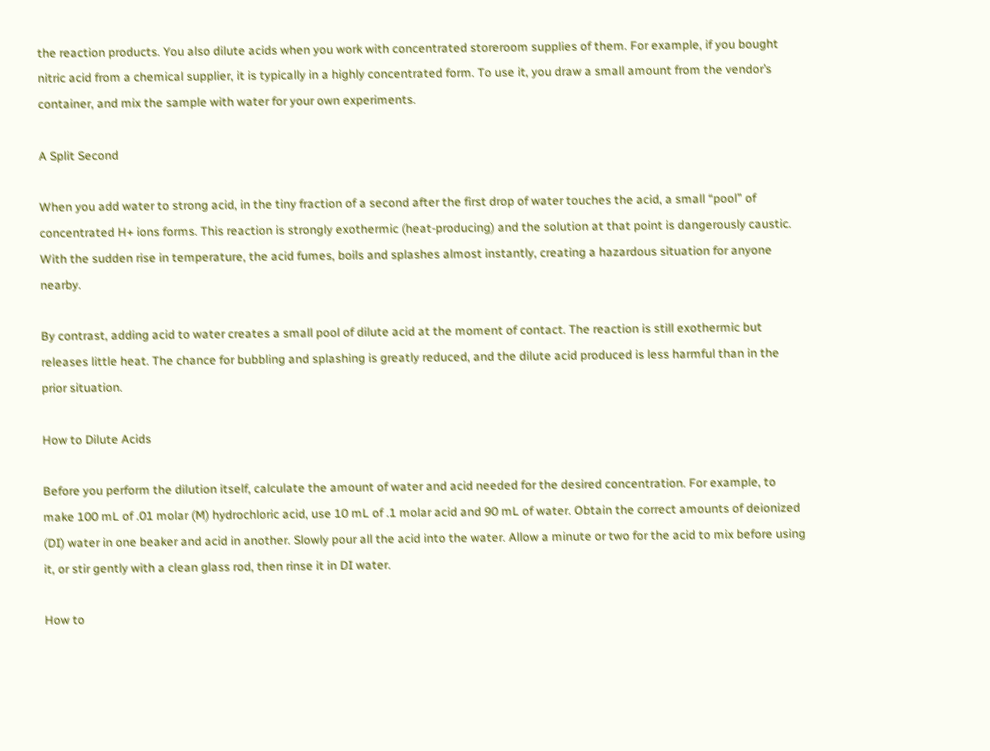the reaction products. You also dilute acids when you work with concentrated storeroom supplies of them. For example, if you bought nitric acid from a chemical supplier, it is typically in a highly concentrated form. To use it, you draw a small amount from the vendor’s container, and mix the sample with water for your own experiments.

A Split Second

When you add water to strong acid, in the tiny fraction of a second after the first drop of water touches the acid, a small “pool” of concentrated H+ ions forms. This reaction is strongly exothermic (heat-producing) and the solution at that point is dangerously caustic. With the sudden rise in temperature, the acid fumes, boils and splashes almost instantly, creating a hazardous situation for anyone nearby.

By contrast, adding acid to water creates a small pool of dilute acid at the moment of contact. The reaction is still exothermic but releases little heat. The chance for bubbling and splashing is greatly reduced, and the dilute acid produced is less harmful than in the prior situation.

How to Dilute Acids

Before you perform the dilution itself, calculate the amount of water and acid needed for the desired concentration. For example, to make 100 mL of .01 molar (M) hydrochloric acid, use 10 mL of .1 molar acid and 90 mL of water. Obtain the correct amounts of deionized (DI) water in one beaker and acid in another. Slowly pour all the acid into the water. Allow a minute or two for the acid to mix before using it, or stir gently with a clean glass rod, then rinse it in DI water.

How to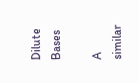Dilute Bases

A similar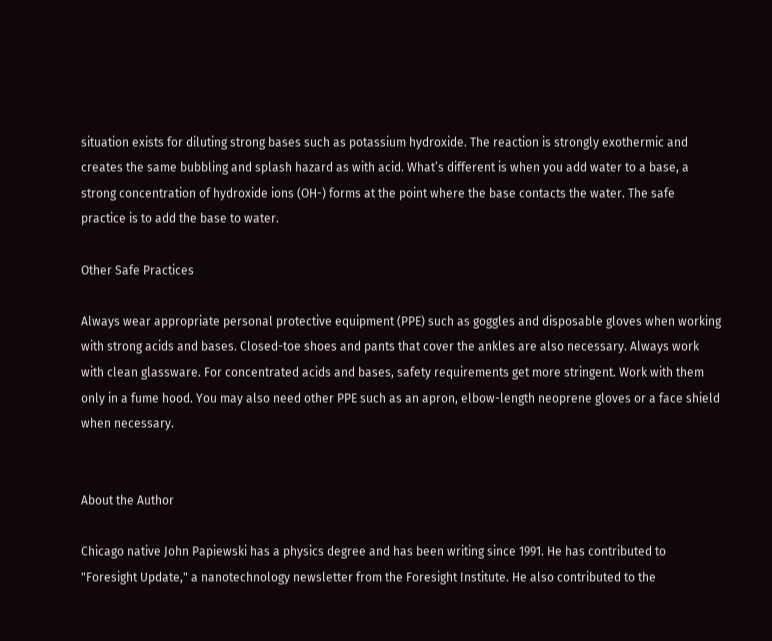situation exists for diluting strong bases such as potassium hydroxide. The reaction is strongly exothermic and creates the same bubbling and splash hazard as with acid. What’s different is when you add water to a base, a strong concentration of hydroxide ions (OH-) forms at the point where the base contacts the water. The safe practice is to add the base to water.

Other Safe Practices

Always wear appropriate personal protective equipment (PPE) such as goggles and disposable gloves when working with strong acids and bases. Closed-toe shoes and pants that cover the ankles are also necessary. Always work with clean glassware. For concentrated acids and bases, safety requirements get more stringent. Work with them only in a fume hood. You may also need other PPE such as an apron, elbow-length neoprene gloves or a face shield when necessary.


About the Author

Chicago native John Papiewski has a physics degree and has been writing since 1991. He has contributed to "Foresight Update," a nanotechnology newsletter from the Foresight Institute. He also contributed to the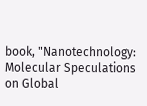book, "Nanotechnology: Molecular Speculations on Global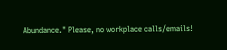Abundance." Please, no workplace calls/emails!